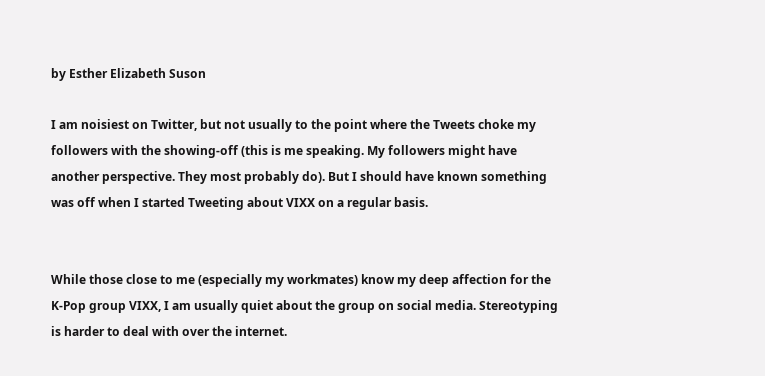by Esther Elizabeth Suson

I am noisiest on Twitter, but not usually to the point where the Tweets choke my followers with the showing-off (this is me speaking. My followers might have another perspective. They most probably do). But I should have known something was off when I started Tweeting about VIXX on a regular basis.


While those close to me (especially my workmates) know my deep affection for the K-Pop group VIXX, I am usually quiet about the group on social media. Stereotyping is harder to deal with over the internet.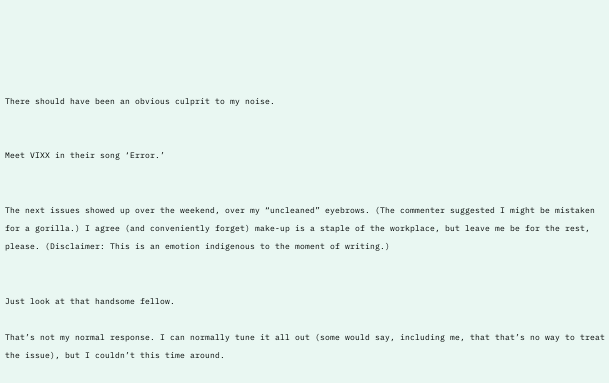There should have been an obvious culprit to my noise.


Meet VIXX in their song ‘Error.’


The next issues showed up over the weekend, over my “uncleaned” eyebrows. (The commenter suggested I might be mistaken for a gorilla.) I agree (and conveniently forget) make-up is a staple of the workplace, but leave me be for the rest, please. (Disclaimer: This is an emotion indigenous to the moment of writing.)


Just look at that handsome fellow.

That’s not my normal response. I can normally tune it all out (some would say, including me, that that’s no way to treat the issue), but I couldn’t this time around.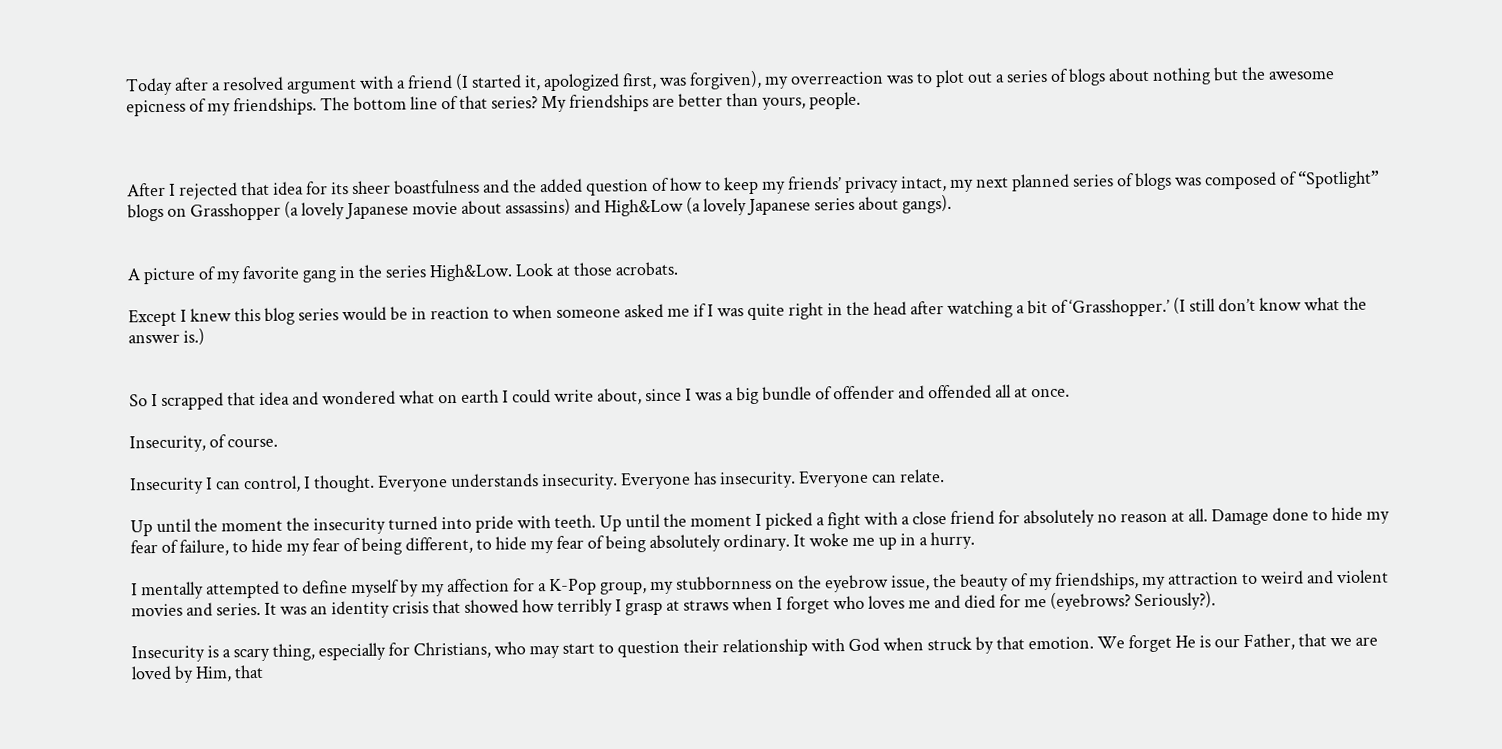Today after a resolved argument with a friend (I started it, apologized first, was forgiven), my overreaction was to plot out a series of blogs about nothing but the awesome epicness of my friendships. The bottom line of that series? My friendships are better than yours, people.



After I rejected that idea for its sheer boastfulness and the added question of how to keep my friends’ privacy intact, my next planned series of blogs was composed of “Spotlight” blogs on Grasshopper (a lovely Japanese movie about assassins) and High&Low (a lovely Japanese series about gangs).


A picture of my favorite gang in the series High&Low. Look at those acrobats.

Except I knew this blog series would be in reaction to when someone asked me if I was quite right in the head after watching a bit of ‘Grasshopper.’ (I still don’t know what the answer is.)


So I scrapped that idea and wondered what on earth I could write about, since I was a big bundle of offender and offended all at once.

Insecurity, of course.

Insecurity I can control, I thought. Everyone understands insecurity. Everyone has insecurity. Everyone can relate.

Up until the moment the insecurity turned into pride with teeth. Up until the moment I picked a fight with a close friend for absolutely no reason at all. Damage done to hide my fear of failure, to hide my fear of being different, to hide my fear of being absolutely ordinary. It woke me up in a hurry.

I mentally attempted to define myself by my affection for a K-Pop group, my stubbornness on the eyebrow issue, the beauty of my friendships, my attraction to weird and violent movies and series. It was an identity crisis that showed how terribly I grasp at straws when I forget who loves me and died for me (eyebrows? Seriously?).

Insecurity is a scary thing, especially for Christians, who may start to question their relationship with God when struck by that emotion. We forget He is our Father, that we are loved by Him, that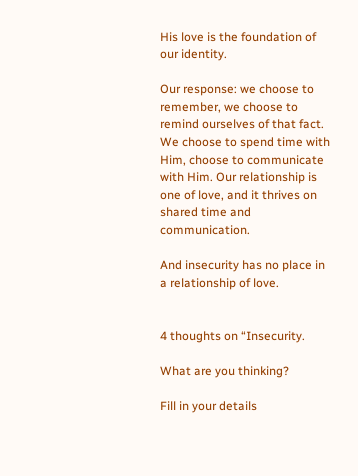His love is the foundation of our identity.

Our response: we choose to remember, we choose to remind ourselves of that fact. We choose to spend time with Him, choose to communicate with Him. Our relationship is one of love, and it thrives on shared time and communication.

And insecurity has no place in a relationship of love.


4 thoughts on “Insecurity.

What are you thinking?

Fill in your details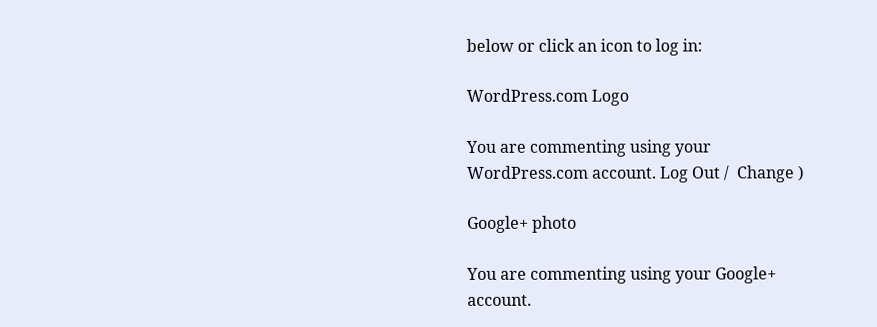below or click an icon to log in:

WordPress.com Logo

You are commenting using your WordPress.com account. Log Out /  Change )

Google+ photo

You are commenting using your Google+ account.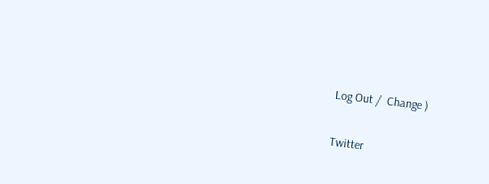Log Out /  Change )

Twitter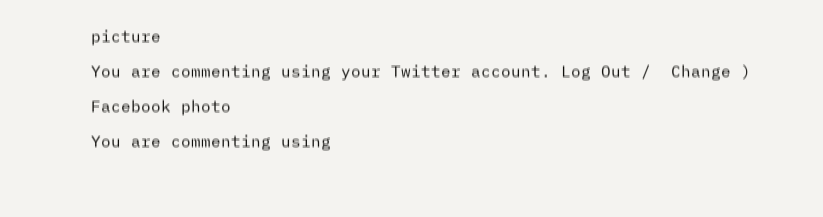picture

You are commenting using your Twitter account. Log Out /  Change )

Facebook photo

You are commenting using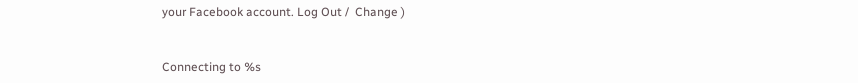your Facebook account. Log Out /  Change )


Connecting to %s